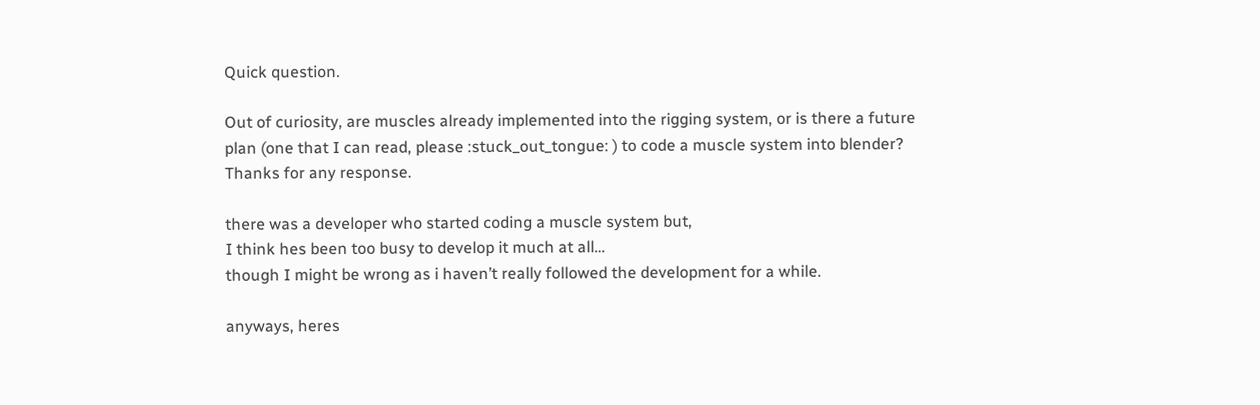Quick question.

Out of curiosity, are muscles already implemented into the rigging system, or is there a future plan (one that I can read, please :stuck_out_tongue: ) to code a muscle system into blender? Thanks for any response.

there was a developer who started coding a muscle system but,
I think hes been too busy to develop it much at all…
though I might be wrong as i haven’t really followed the development for a while.

anyways, heres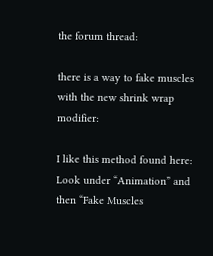the forum thread:

there is a way to fake muscles with the new shrink wrap modifier:

I like this method found here:
Look under “Animation” and then “Fake Muscles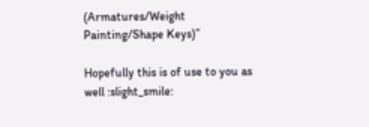(Armatures/Weight Painting/Shape Keys)”

Hopefully this is of use to you as well :slight_smile: